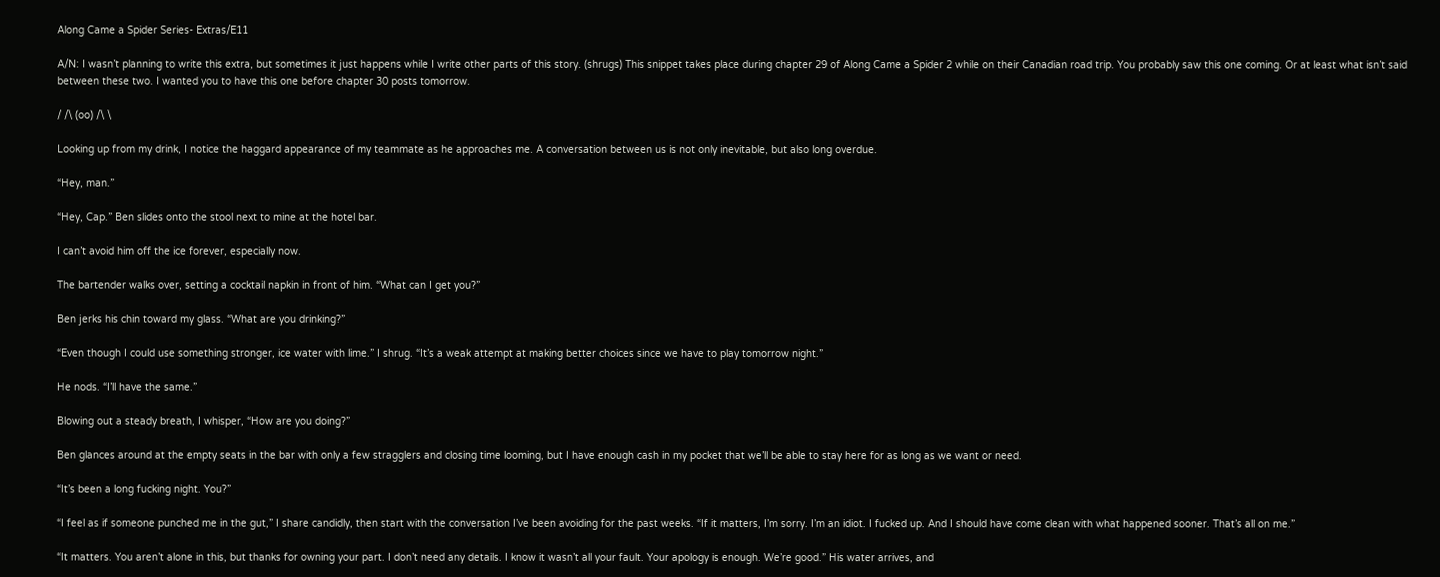Along Came a Spider Series- Extras/E11

A/N: I wasn’t planning to write this extra, but sometimes it just happens while I write other parts of this story. (shrugs) This snippet takes place during chapter 29 of Along Came a Spider 2 while on their Canadian road trip. You probably saw this one coming. Or at least what isn’t said between these two. I wanted you to have this one before chapter 30 posts tomorrow.

/ /\ (oo) /\ \

Looking up from my drink, I notice the haggard appearance of my teammate as he approaches me. A conversation between us is not only inevitable, but also long overdue.

“Hey, man.”

“Hey, Cap.” Ben slides onto the stool next to mine at the hotel bar.

I can’t avoid him off the ice forever, especially now.

The bartender walks over, setting a cocktail napkin in front of him. “What can I get you?”

Ben jerks his chin toward my glass. “What are you drinking?”

“Even though I could use something stronger, ice water with lime.” I shrug. “It’s a weak attempt at making better choices since we have to play tomorrow night.”

He nods. “I’ll have the same.”

Blowing out a steady breath, I whisper, “How are you doing?”

Ben glances around at the empty seats in the bar with only a few stragglers and closing time looming, but I have enough cash in my pocket that we’ll be able to stay here for as long as we want or need.

“It’s been a long fucking night. You?”

“I feel as if someone punched me in the gut,” I share candidly, then start with the conversation I’ve been avoiding for the past weeks. “If it matters, I’m sorry. I’m an idiot. I fucked up. And I should have come clean with what happened sooner. That’s all on me.”

“It matters. You aren’t alone in this, but thanks for owning your part. I don’t need any details. I know it wasn’t all your fault. Your apology is enough. We’re good.” His water arrives, and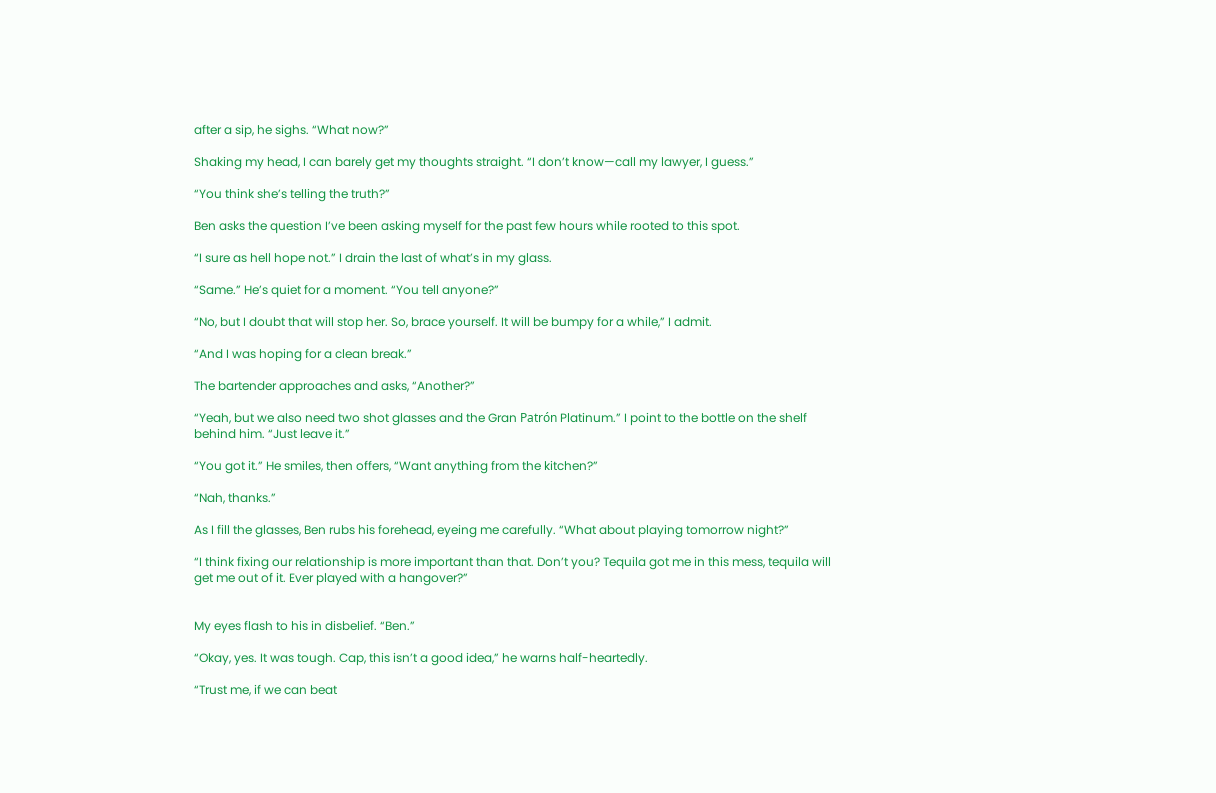after a sip, he sighs. “What now?”

Shaking my head, I can barely get my thoughts straight. “I don’t know—call my lawyer, I guess.”

“You think she’s telling the truth?”

Ben asks the question I’ve been asking myself for the past few hours while rooted to this spot.

“I sure as hell hope not.” I drain the last of what’s in my glass.

“Same.” He’s quiet for a moment. “You tell anyone?”

“No, but I doubt that will stop her. So, brace yourself. It will be bumpy for a while,” I admit.

“And I was hoping for a clean break.”

The bartender approaches and asks, “Another?”

“Yeah, but we also need two shot glasses and the Gran Patrón Platinum.” I point to the bottle on the shelf behind him. “Just leave it.”

“You got it.” He smiles, then offers, “Want anything from the kitchen?”

“Nah, thanks.”

As I fill the glasses, Ben rubs his forehead, eyeing me carefully. “What about playing tomorrow night?”

“I think fixing our relationship is more important than that. Don’t you? Tequila got me in this mess, tequila will get me out of it. Ever played with a hangover?”


My eyes flash to his in disbelief. “Ben.”

“Okay, yes. It was tough. Cap, this isn’t a good idea,” he warns half-heartedly.

“Trust me, if we can beat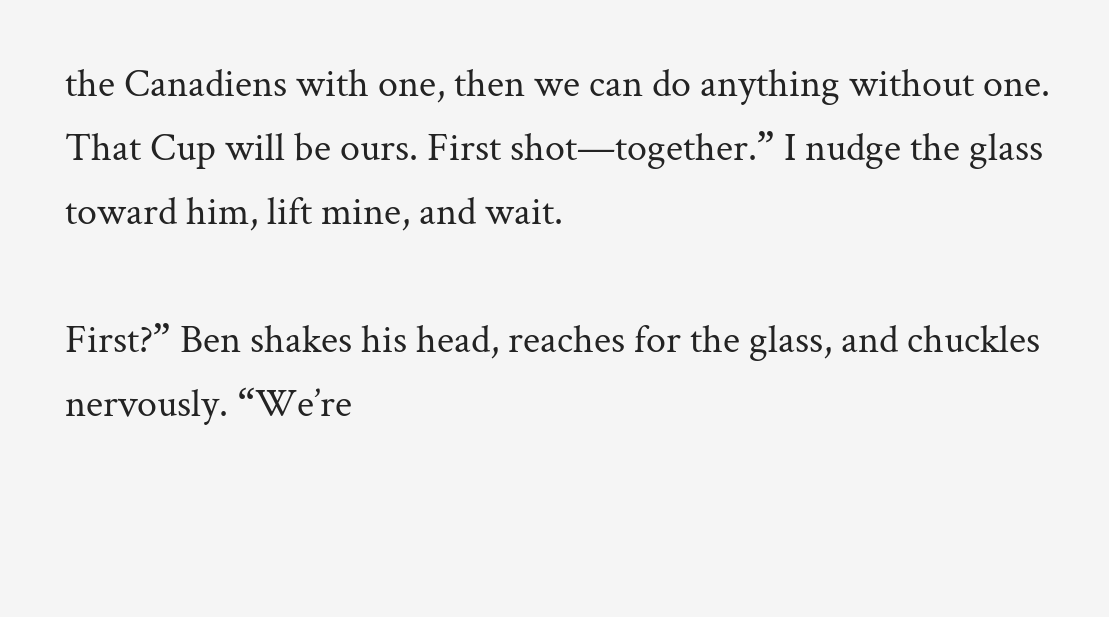the Canadiens with one, then we can do anything without one. That Cup will be ours. First shot—together.” I nudge the glass toward him, lift mine, and wait.

First?” Ben shakes his head, reaches for the glass, and chuckles nervously. “We’re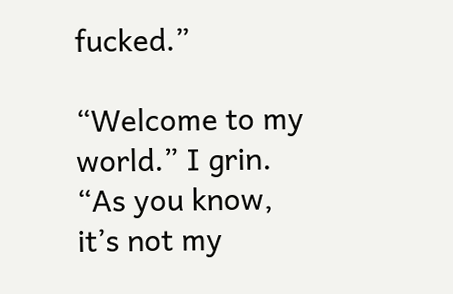fucked.”

“Welcome to my world.” I grin. “As you know, it’s not my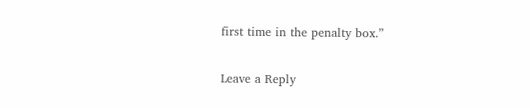first time in the penalty box.”

Leave a Reply